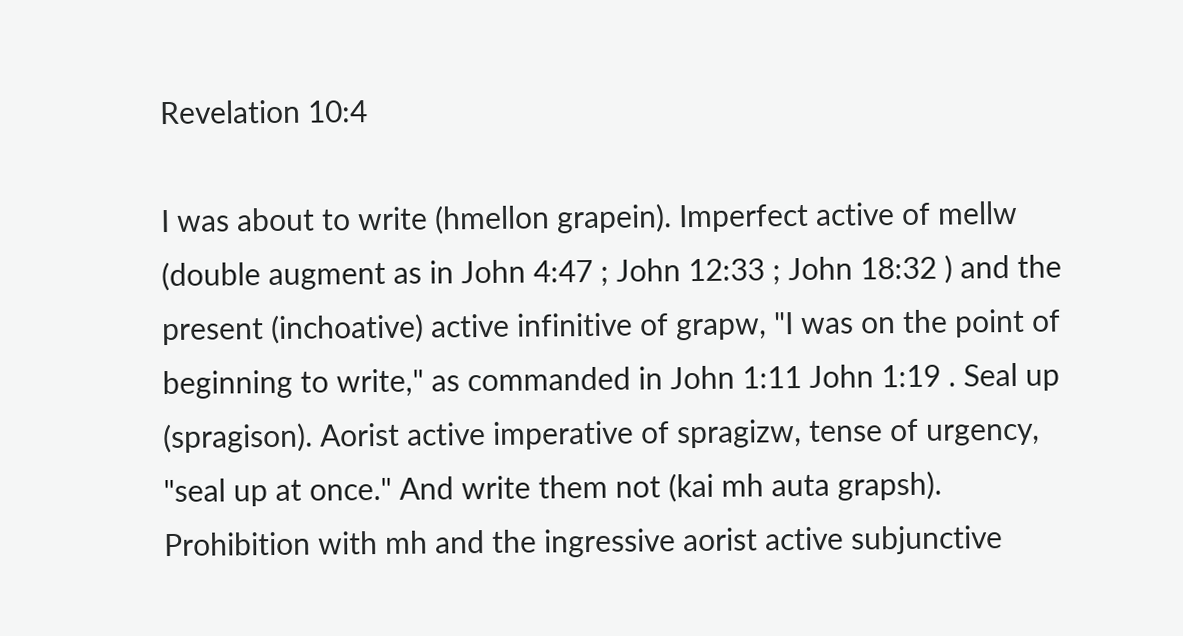Revelation 10:4

I was about to write (hmellon grapein). Imperfect active of mellw (double augment as in John 4:47 ; John 12:33 ; John 18:32 ) and the present (inchoative) active infinitive of grapw, "I was on the point of beginning to write," as commanded in John 1:11 John 1:19 . Seal up (spragison). Aorist active imperative of spragizw, tense of urgency, "seal up at once." And write them not (kai mh auta grapsh). Prohibition with mh and the ingressive aorist active subjunctive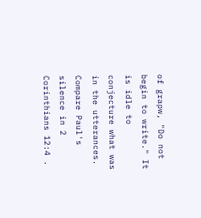of grapw, "Do not begin to write." It is idle to conjecture what was in the utterances. Compare Paul's silence in 2 Corinthians 12:4 .